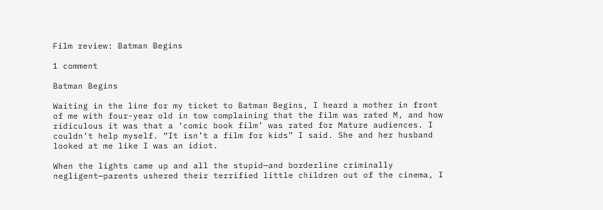Film review: Batman Begins

1 comment

Batman Begins

Waiting in the line for my ticket to Batman Begins, I heard a mother in front of me with four-year old in tow complaining that the film was rated M, and how ridiculous it was that a ‘comic book film’ was rated for Mature audiences. I couldn’t help myself. “It isn’t a film for kids” I said. She and her husband looked at me like I was an idiot.

When the lights came up and all the stupid—and borderline criminally negligent—parents ushered their terrified little children out of the cinema, I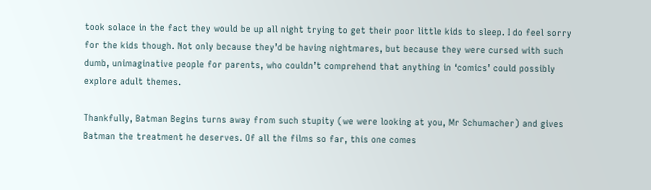took solace in the fact they would be up all night trying to get their poor little kids to sleep. I do feel sorry for the kids though. Not only because they’d be having nightmares, but because they were cursed with such dumb, unimaginative people for parents, who couldn’t comprehend that anything in ‘comics’ could possibly explore adult themes.

Thankfully, Batman Begins turns away from such stupity (we were looking at you, Mr Schumacher) and gives Batman the treatment he deserves. Of all the films so far, this one comes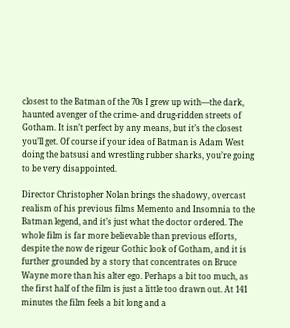closest to the Batman of the 70s I grew up with—the dark, haunted avenger of the crime- and drug-ridden streets of Gotham. It isn’t perfect by any means, but it’s the closest you’ll get. Of course if your idea of Batman is Adam West doing the batsusi and wrestling rubber sharks, you’re going to be very disappointed.

Director Christopher Nolan brings the shadowy, overcast realism of his previous films Memento and Insomnia to the Batman legend, and it’s just what the doctor ordered. The whole film is far more believable than previous efforts, despite the now de rigeur Gothic look of Gotham, and it is further grounded by a story that concentrates on Bruce Wayne more than his alter ego. Perhaps a bit too much, as the first half of the film is just a little too drawn out. At 141 minutes the film feels a bit long and a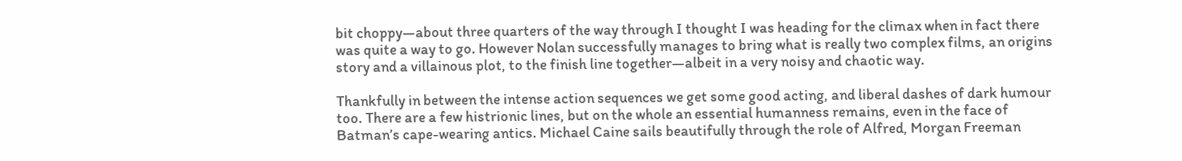bit choppy—about three quarters of the way through I thought I was heading for the climax when in fact there was quite a way to go. However Nolan successfully manages to bring what is really two complex films, an origins story and a villainous plot, to the finish line together—albeit in a very noisy and chaotic way.

Thankfully in between the intense action sequences we get some good acting, and liberal dashes of dark humour too. There are a few histrionic lines, but on the whole an essential humanness remains, even in the face of Batman’s cape-wearing antics. Michael Caine sails beautifully through the role of Alfred, Morgan Freeman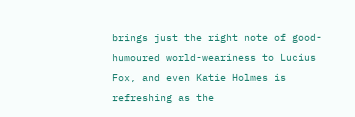brings just the right note of good-humoured world-weariness to Lucius Fox, and even Katie Holmes is refreshing as the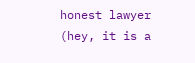honest lawyer (hey, it is a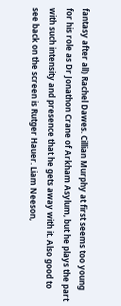fantasy after all) Rachel Dawes. Cillian Murphy at first seems too young for his role as Dr Jonathon Crane of Arkham Asylum, but he plays the part with such intensity and presence that he gets away with it. Also good to see back on the screen is Rutger Hauer. Liam Neeson,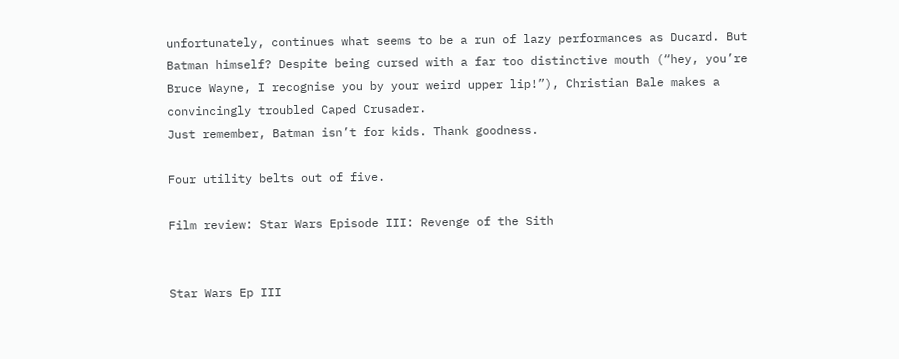unfortunately, continues what seems to be a run of lazy performances as Ducard. But Batman himself? Despite being cursed with a far too distinctive mouth (“hey, you’re Bruce Wayne, I recognise you by your weird upper lip!”), Christian Bale makes a convincingly troubled Caped Crusader.
Just remember, Batman isn’t for kids. Thank goodness.

Four utility belts out of five.

Film review: Star Wars Episode III: Revenge of the Sith


Star Wars Ep III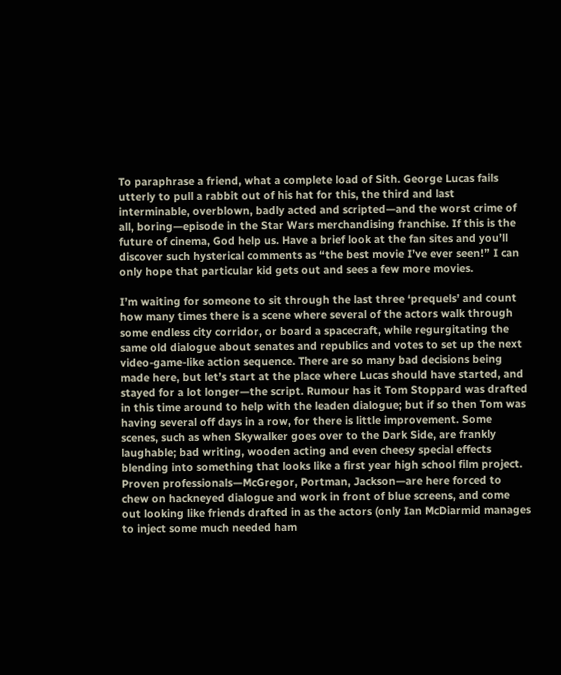To paraphrase a friend, what a complete load of Sith. George Lucas fails utterly to pull a rabbit out of his hat for this, the third and last interminable, overblown, badly acted and scripted—and the worst crime of all, boring—episode in the Star Wars merchandising franchise. If this is the future of cinema, God help us. Have a brief look at the fan sites and you’ll discover such hysterical comments as “the best movie I’ve ever seen!” I can only hope that particular kid gets out and sees a few more movies.

I’m waiting for someone to sit through the last three ‘prequels’ and count how many times there is a scene where several of the actors walk through some endless city corridor, or board a spacecraft, while regurgitating the same old dialogue about senates and republics and votes to set up the next video-game-like action sequence. There are so many bad decisions being made here, but let’s start at the place where Lucas should have started, and stayed for a lot longer—the script. Rumour has it Tom Stoppard was drafted in this time around to help with the leaden dialogue; but if so then Tom was having several off days in a row, for there is little improvement. Some scenes, such as when Skywalker goes over to the Dark Side, are frankly laughable; bad writing, wooden acting and even cheesy special effects blending into something that looks like a first year high school film project. Proven professionals—McGregor, Portman, Jackson—are here forced to chew on hackneyed dialogue and work in front of blue screens, and come out looking like friends drafted in as the actors (only Ian McDiarmid manages to inject some much needed ham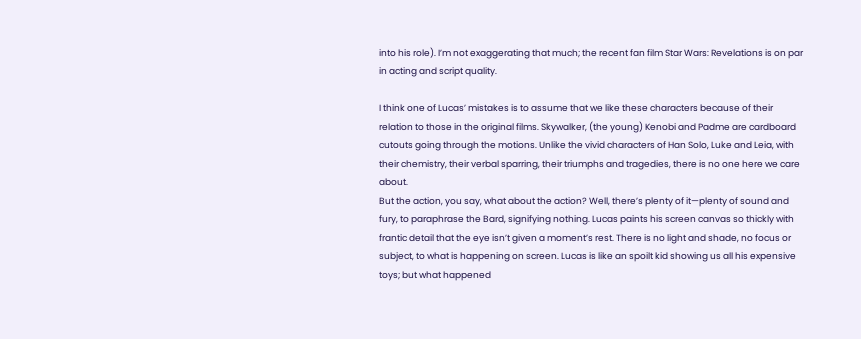into his role). I’m not exaggerating that much; the recent fan film Star Wars: Revelations is on par in acting and script quality.

I think one of Lucas’ mistakes is to assume that we like these characters because of their relation to those in the original films. Skywalker, (the young) Kenobi and Padme are cardboard cutouts going through the motions. Unlike the vivid characters of Han Solo, Luke and Leia, with their chemistry, their verbal sparring, their triumphs and tragedies, there is no one here we care about.
But the action, you say, what about the action? Well, there’s plenty of it—plenty of sound and fury, to paraphrase the Bard, signifying nothing. Lucas paints his screen canvas so thickly with frantic detail that the eye isn’t given a moment’s rest. There is no light and shade, no focus or subject, to what is happening on screen. Lucas is like an spoilt kid showing us all his expensive toys; but what happened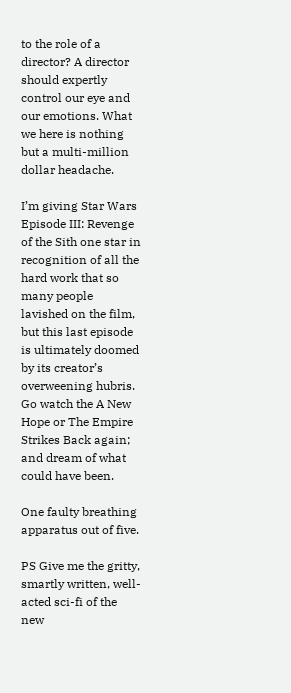to the role of a director? A director should expertly control our eye and our emotions. What we here is nothing but a multi-million dollar headache.

I’m giving Star Wars Episode III: Revenge of the Sith one star in recognition of all the hard work that so many people lavished on the film, but this last episode is ultimately doomed by its creator’s overweening hubris. Go watch the A New Hope or The Empire Strikes Back again; and dream of what could have been.

One faulty breathing apparatus out of five.

PS Give me the gritty, smartly written, well-acted sci-fi of the new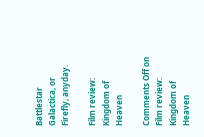Battlestar Galactica, or Firefly, anyday.

Film review: Kingdom of Heaven

Comments Off on Film review: Kingdom of Heaven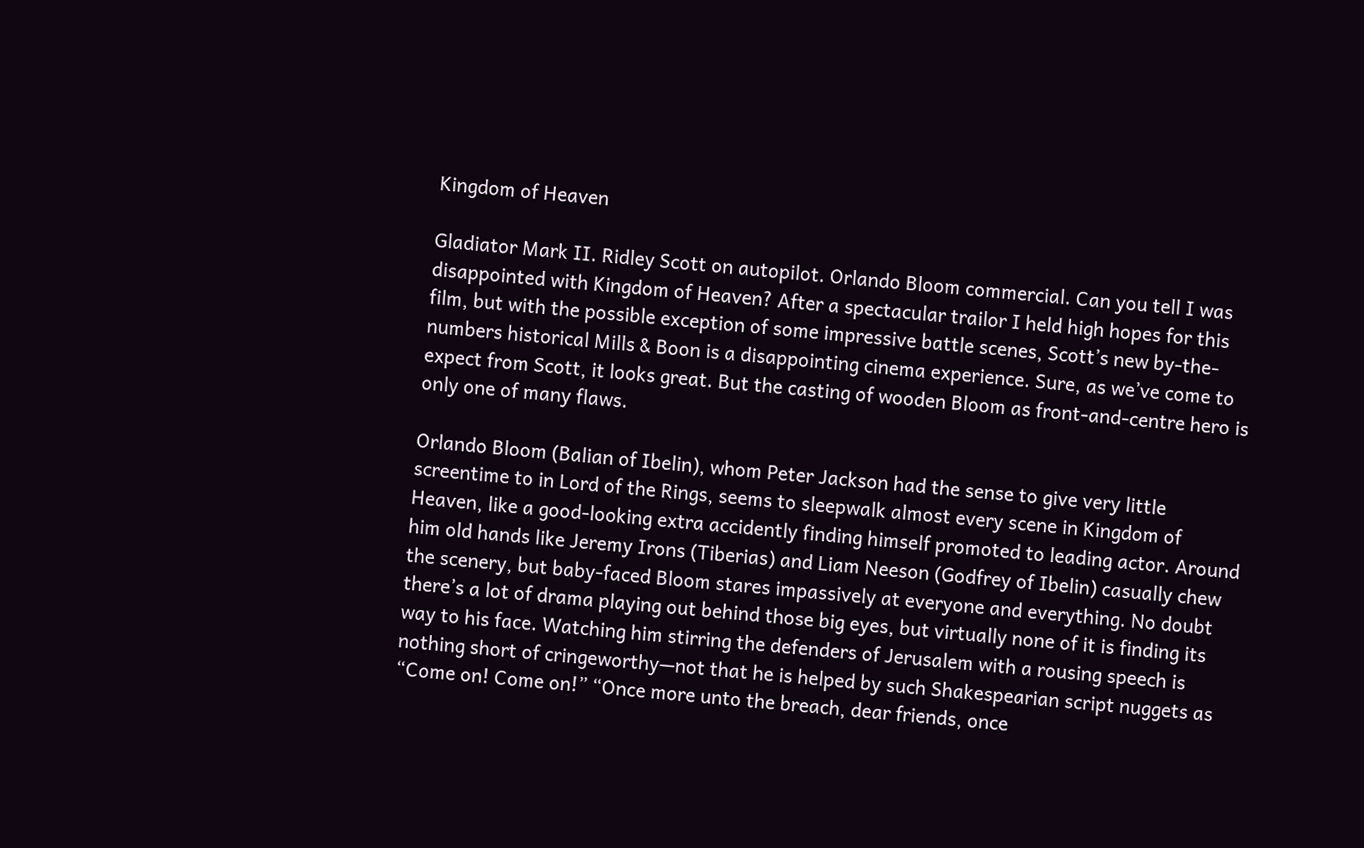Kingdom of Heaven

Gladiator Mark II. Ridley Scott on autopilot. Orlando Bloom commercial. Can you tell I was disappointed with Kingdom of Heaven? After a spectacular trailor I held high hopes for this film, but with the possible exception of some impressive battle scenes, Scott’s new by-the-numbers historical Mills & Boon is a disappointing cinema experience. Sure, as we’ve come to expect from Scott, it looks great. But the casting of wooden Bloom as front-and-centre hero is only one of many flaws.

Orlando Bloom (Balian of Ibelin), whom Peter Jackson had the sense to give very little screentime to in Lord of the Rings, seems to sleepwalk almost every scene in Kingdom of Heaven, like a good-looking extra accidently finding himself promoted to leading actor. Around him old hands like Jeremy Irons (Tiberias) and Liam Neeson (Godfrey of Ibelin) casually chew the scenery, but baby-faced Bloom stares impassively at everyone and everything. No doubt there’s a lot of drama playing out behind those big eyes, but virtually none of it is finding its way to his face. Watching him stirring the defenders of Jerusalem with a rousing speech is nothing short of cringeworthy—not that he is helped by such Shakespearian script nuggets as “Come on! Come on!” “Once more unto the breach, dear friends, once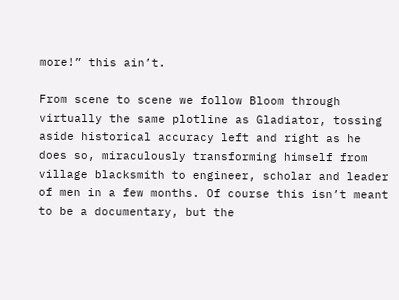more!” this ain’t.

From scene to scene we follow Bloom through virtually the same plotline as Gladiator, tossing aside historical accuracy left and right as he does so, miraculously transforming himself from village blacksmith to engineer, scholar and leader of men in a few months. Of course this isn’t meant to be a documentary, but the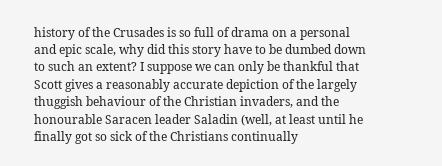history of the Crusades is so full of drama on a personal and epic scale, why did this story have to be dumbed down to such an extent? I suppose we can only be thankful that Scott gives a reasonably accurate depiction of the largely thuggish behaviour of the Christian invaders, and the honourable Saracen leader Saladin (well, at least until he finally got so sick of the Christians continually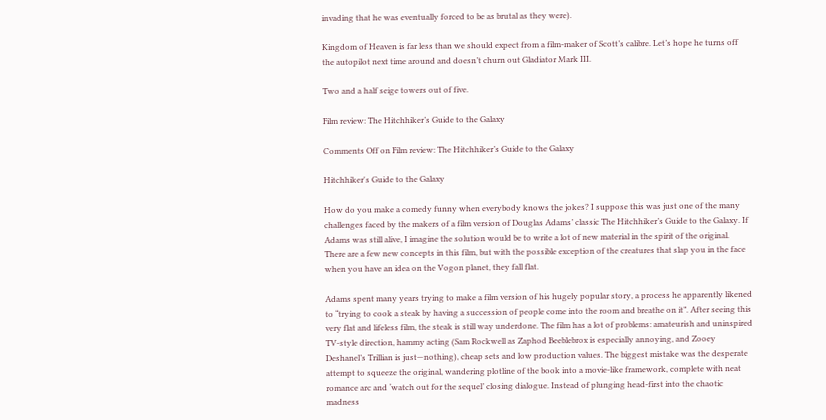invading that he was eventually forced to be as brutal as they were).

Kingdom of Heaven is far less than we should expect from a film-maker of Scott’s calibre. Let’s hope he turns off the autopilot next time around and doesn’t churn out Gladiator Mark III.

Two and a half seige towers out of five.

Film review: The Hitchhiker’s Guide to the Galaxy

Comments Off on Film review: The Hitchhiker’s Guide to the Galaxy

Hitchhiker's Guide to the Galaxy

How do you make a comedy funny when everybody knows the jokes? I suppose this was just one of the many challenges faced by the makers of a film version of Douglas Adams’ classic The Hitchhiker’s Guide to the Galaxy. If Adams was still alive, I imagine the solution would be to write a lot of new material in the spirit of the original. There are a few new concepts in this film, but with the possible exception of the creatures that slap you in the face when you have an idea on the Vogon planet, they fall flat.

Adams spent many years trying to make a film version of his hugely popular story, a process he apparently likened to “trying to cook a steak by having a succession of people come into the room and breathe on it”. After seeing this very flat and lifeless film, the steak is still way underdone. The film has a lot of problems: amateurish and uninspired TV-style direction, hammy acting (Sam Rockwell as Zaphod Beeblebrox is especially annoying, and Zooey Deshanel’s Trillian is just—nothing), cheap sets and low production values. The biggest mistake was the desperate attempt to squeeze the original, wandering plotline of the book into a movie-like framework, complete with neat romance arc and ‘watch out for the sequel’ closing dialogue. Instead of plunging head-first into the chaotic madness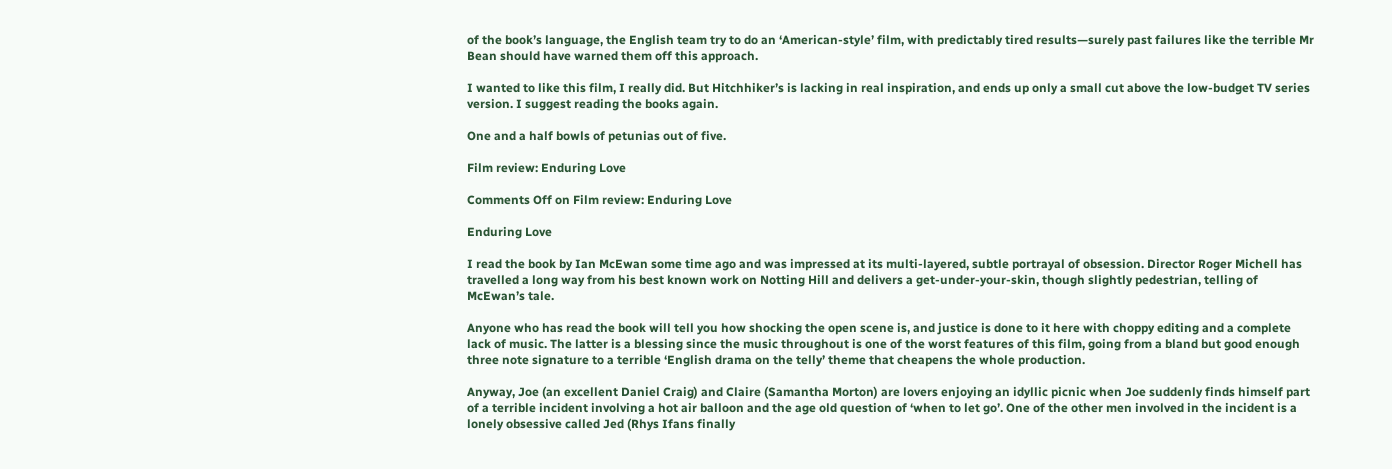of the book’s language, the English team try to do an ‘American-style’ film, with predictably tired results—surely past failures like the terrible Mr Bean should have warned them off this approach.

I wanted to like this film, I really did. But Hitchhiker’s is lacking in real inspiration, and ends up only a small cut above the low-budget TV series version. I suggest reading the books again.

One and a half bowls of petunias out of five.

Film review: Enduring Love

Comments Off on Film review: Enduring Love

Enduring Love

I read the book by Ian McEwan some time ago and was impressed at its multi-layered, subtle portrayal of obsession. Director Roger Michell has travelled a long way from his best known work on Notting Hill and delivers a get-under-your-skin, though slightly pedestrian, telling of McEwan’s tale.

Anyone who has read the book will tell you how shocking the open scene is, and justice is done to it here with choppy editing and a complete lack of music. The latter is a blessing since the music throughout is one of the worst features of this film, going from a bland but good enough three note signature to a terrible ‘English drama on the telly’ theme that cheapens the whole production.

Anyway, Joe (an excellent Daniel Craig) and Claire (Samantha Morton) are lovers enjoying an idyllic picnic when Joe suddenly finds himself part of a terrible incident involving a hot air balloon and the age old question of ‘when to let go’. One of the other men involved in the incident is a lonely obsessive called Jed (Rhys Ifans finally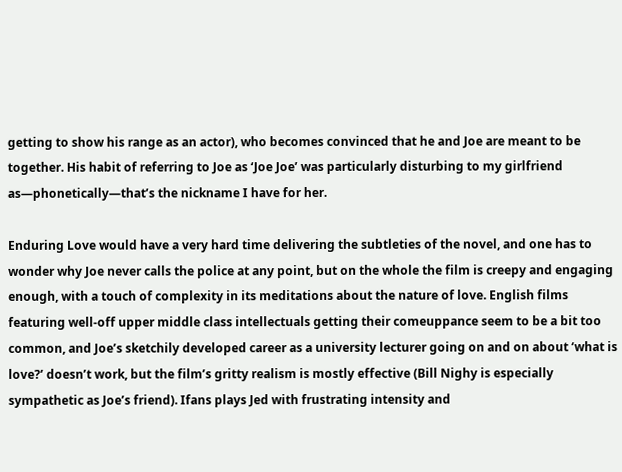getting to show his range as an actor), who becomes convinced that he and Joe are meant to be together. His habit of referring to Joe as ‘Joe Joe’ was particularly disturbing to my girlfriend as—phonetically—that’s the nickname I have for her.

Enduring Love would have a very hard time delivering the subtleties of the novel, and one has to wonder why Joe never calls the police at any point, but on the whole the film is creepy and engaging enough, with a touch of complexity in its meditations about the nature of love. English films featuring well-off upper middle class intellectuals getting their comeuppance seem to be a bit too common, and Joe’s sketchily developed career as a university lecturer going on and on about ‘what is love?’ doesn’t work, but the film’s gritty realism is mostly effective (Bill Nighy is especially sympathetic as Joe’s friend). Ifans plays Jed with frustrating intensity and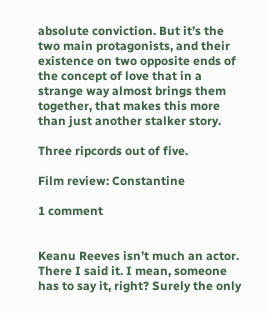absolute conviction. But it’s the two main protagonists, and their existence on two opposite ends of the concept of love that in a strange way almost brings them together, that makes this more than just another stalker story.

Three ripcords out of five.

Film review: Constantine

1 comment


Keanu Reeves isn’t much an actor. There I said it. I mean, someone has to say it, right? Surely the only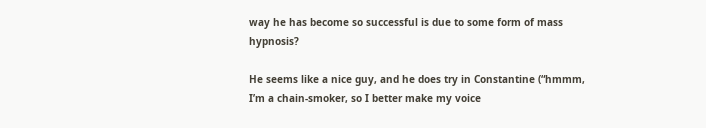way he has become so successful is due to some form of mass hypnosis?

He seems like a nice guy, and he does try in Constantine (“hmmm, I’m a chain-smoker, so I better make my voice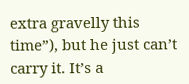extra gravelly this time”), but he just can’t carry it. It’s a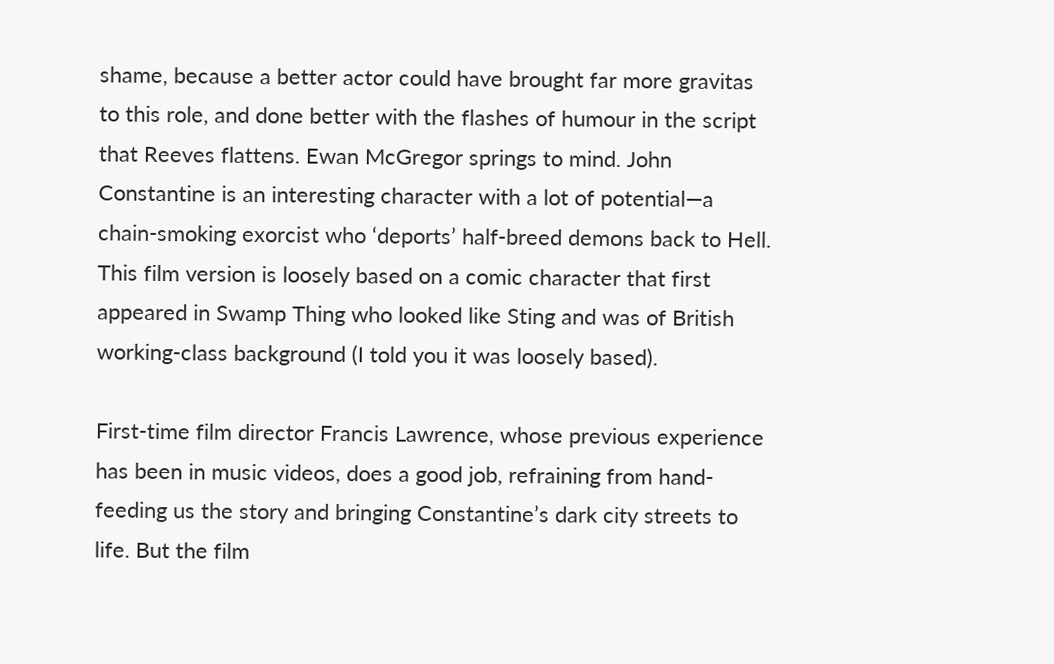shame, because a better actor could have brought far more gravitas to this role, and done better with the flashes of humour in the script that Reeves flattens. Ewan McGregor springs to mind. John Constantine is an interesting character with a lot of potential—a chain-smoking exorcist who ‘deports’ half-breed demons back to Hell. This film version is loosely based on a comic character that first appeared in Swamp Thing who looked like Sting and was of British working-class background (I told you it was loosely based).

First-time film director Francis Lawrence, whose previous experience has been in music videos, does a good job, refraining from hand-feeding us the story and bringing Constantine’s dark city streets to life. But the film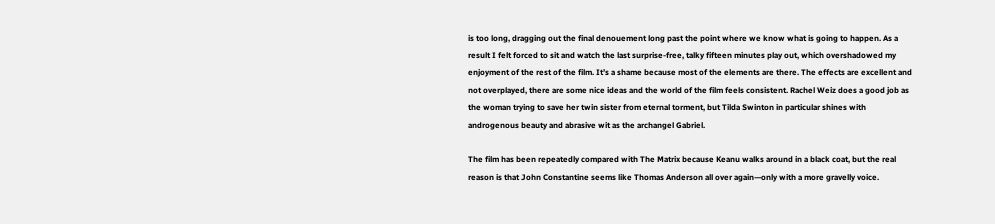is too long, dragging out the final denouement long past the point where we know what is going to happen. As a result I felt forced to sit and watch the last surprise-free, talky fifteen minutes play out, which overshadowed my enjoyment of the rest of the film. It’s a shame because most of the elements are there. The effects are excellent and not overplayed, there are some nice ideas and the world of the film feels consistent. Rachel Weiz does a good job as the woman trying to save her twin sister from eternal torment, but Tilda Swinton in particular shines with androgenous beauty and abrasive wit as the archangel Gabriel.

The film has been repeatedly compared with The Matrix because Keanu walks around in a black coat, but the real reason is that John Constantine seems like Thomas Anderson all over again—only with a more gravelly voice.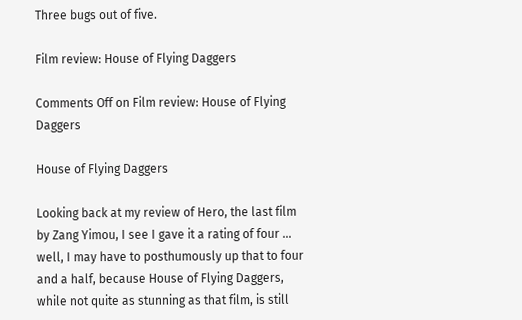Three bugs out of five.

Film review: House of Flying Daggers

Comments Off on Film review: House of Flying Daggers

House of Flying Daggers

Looking back at my review of Hero, the last film by Zang Yimou, I see I gave it a rating of four … well, I may have to posthumously up that to four and a half, because House of Flying Daggers, while not quite as stunning as that film, is still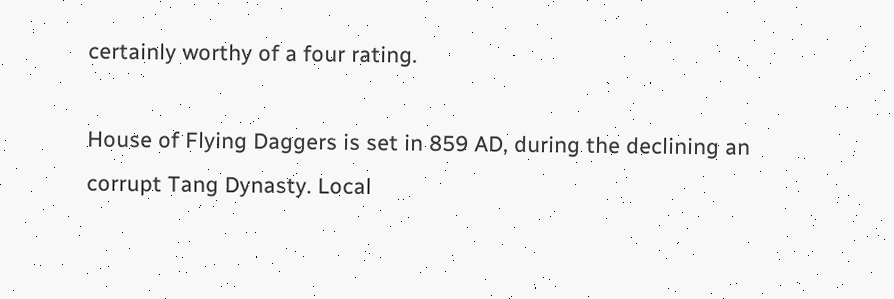certainly worthy of a four rating.

House of Flying Daggers is set in 859 AD, during the declining an corrupt Tang Dynasty. Local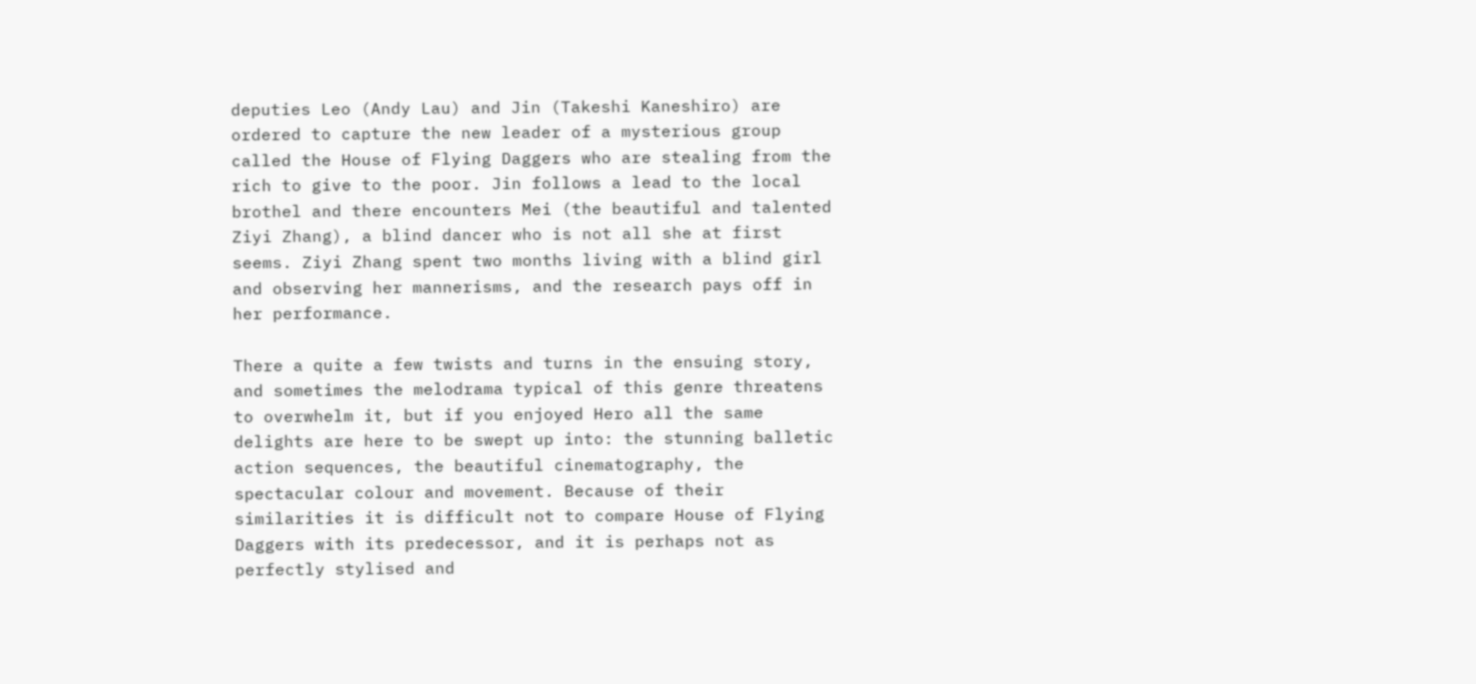deputies Leo (Andy Lau) and Jin (Takeshi Kaneshiro) are ordered to capture the new leader of a mysterious group called the House of Flying Daggers who are stealing from the rich to give to the poor. Jin follows a lead to the local brothel and there encounters Mei (the beautiful and talented Ziyi Zhang), a blind dancer who is not all she at first seems. Ziyi Zhang spent two months living with a blind girl and observing her mannerisms, and the research pays off in her performance.

There a quite a few twists and turns in the ensuing story, and sometimes the melodrama typical of this genre threatens to overwhelm it, but if you enjoyed Hero all the same delights are here to be swept up into: the stunning balletic action sequences, the beautiful cinematography, the spectacular colour and movement. Because of their similarities it is difficult not to compare House of Flying Daggers with its predecessor, and it is perhaps not as perfectly stylised and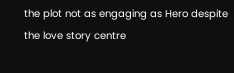the plot not as engaging as Hero despite the love story centre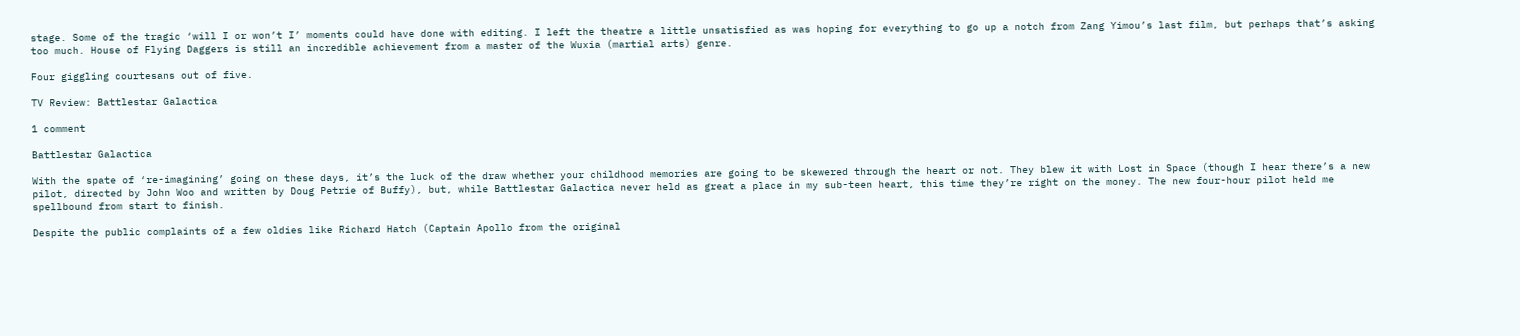stage. Some of the tragic ‘will I or won’t I’ moments could have done with editing. I left the theatre a little unsatisfied as was hoping for everything to go up a notch from Zang Yimou’s last film, but perhaps that’s asking too much. House of Flying Daggers is still an incredible achievement from a master of the Wuxia (martial arts) genre.

Four giggling courtesans out of five.

TV Review: Battlestar Galactica

1 comment

Battlestar Galactica

With the spate of ‘re-imagining’ going on these days, it’s the luck of the draw whether your childhood memories are going to be skewered through the heart or not. They blew it with Lost in Space (though I hear there’s a new pilot, directed by John Woo and written by Doug Petrie of Buffy), but, while Battlestar Galactica never held as great a place in my sub-teen heart, this time they’re right on the money. The new four-hour pilot held me spellbound from start to finish.

Despite the public complaints of a few oldies like Richard Hatch (Captain Apollo from the original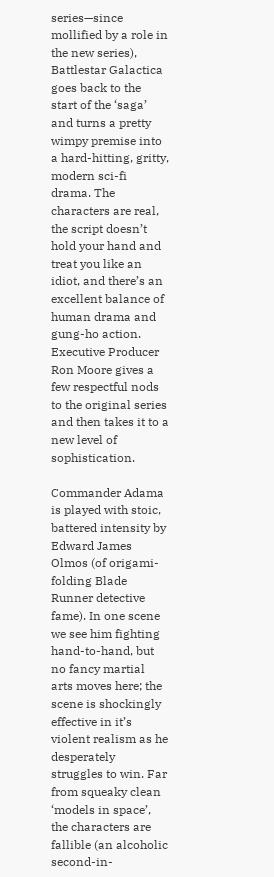series—since mollified by a role in the new series), Battlestar Galactica goes back to the start of the ‘saga’ and turns a pretty wimpy premise into a hard-hitting, gritty, modern sci-fi drama. The characters are real, the script doesn’t hold your hand and treat you like an idiot, and there’s an excellent balance of human drama and gung-ho action. Executive Producer Ron Moore gives a few respectful nods to the original series and then takes it to a new level of sophistication.

Commander Adama is played with stoic, battered intensity by Edward James Olmos (of origami-folding Blade Runner detective fame). In one scene we see him fighting hand-to-hand, but no fancy martial arts moves here; the scene is shockingly effective in it’s violent realism as he desperately struggles to win. Far from squeaky clean ‘models in space’, the characters are fallible (an alcoholic second-in-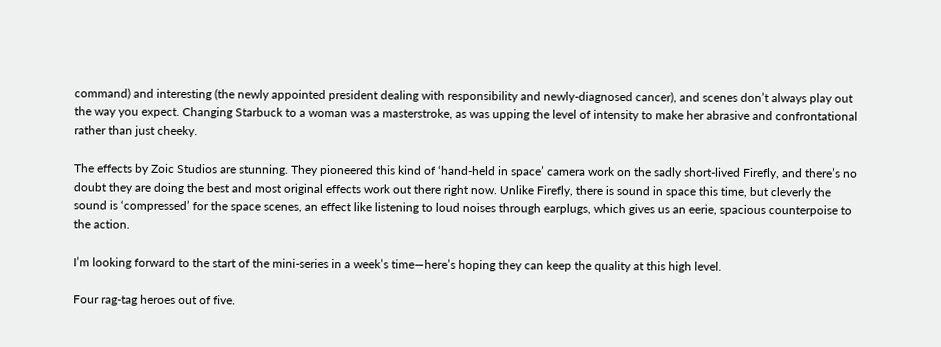command) and interesting (the newly appointed president dealing with responsibility and newly-diagnosed cancer), and scenes don’t always play out the way you expect. Changing Starbuck to a woman was a masterstroke, as was upping the level of intensity to make her abrasive and confrontational rather than just cheeky.

The effects by Zoic Studios are stunning. They pioneered this kind of ‘hand-held in space’ camera work on the sadly short-lived Firefly, and there’s no doubt they are doing the best and most original effects work out there right now. Unlike Firefly, there is sound in space this time, but cleverly the sound is ‘compressed’ for the space scenes, an effect like listening to loud noises through earplugs, which gives us an eerie, spacious counterpoise to the action.

I’m looking forward to the start of the mini-series in a week’s time—here’s hoping they can keep the quality at this high level.

Four rag-tag heroes out of five.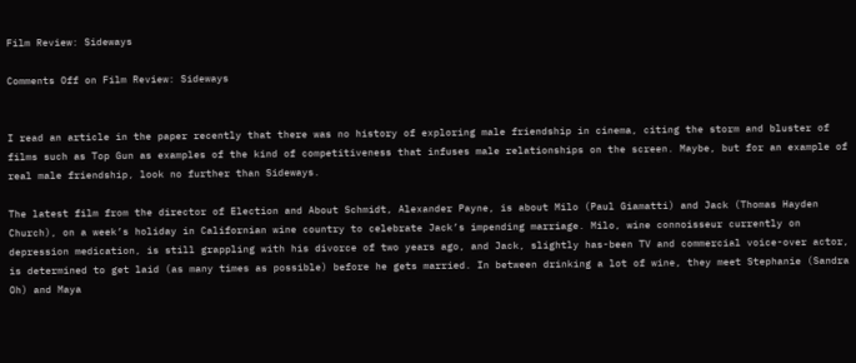Film Review: Sideways

Comments Off on Film Review: Sideways


I read an article in the paper recently that there was no history of exploring male friendship in cinema, citing the storm and bluster of films such as Top Gun as examples of the kind of competitiveness that infuses male relationships on the screen. Maybe, but for an example of real male friendship, look no further than Sideways.

The latest film from the director of Election and About Schmidt, Alexander Payne, is about Milo (Paul Giamatti) and Jack (Thomas Hayden Church), on a week’s holiday in Californian wine country to celebrate Jack’s impending marriage. Milo, wine connoisseur currently on depression medication, is still grappling with his divorce of two years ago, and Jack, slightly has-been TV and commercial voice-over actor, is determined to get laid (as many times as possible) before he gets married. In between drinking a lot of wine, they meet Stephanie (Sandra Oh) and Maya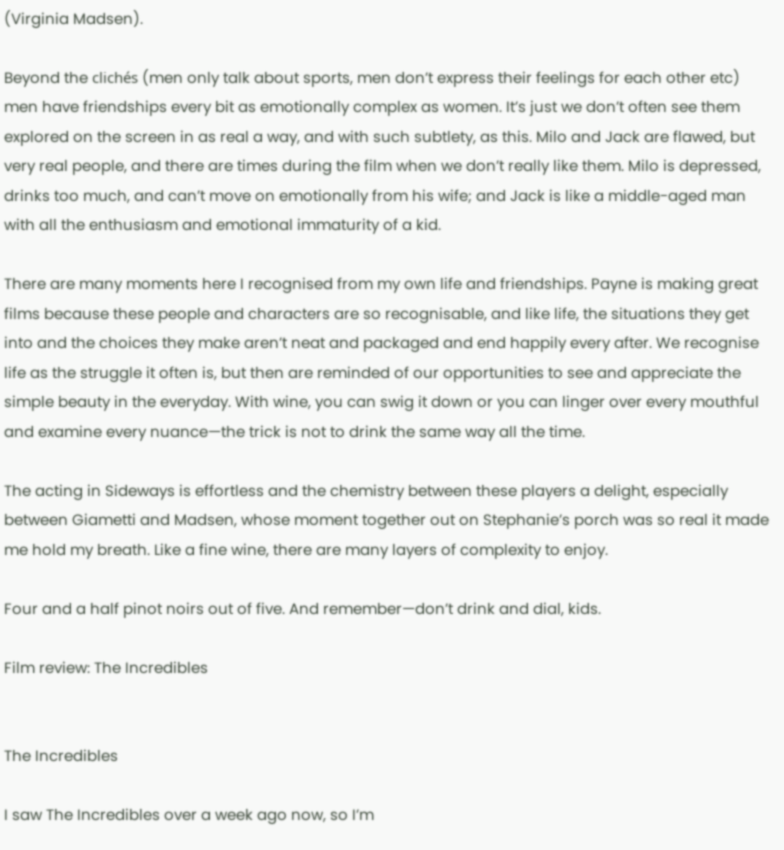(Virginia Madsen).

Beyond the clichés (men only talk about sports, men don’t express their feelings for each other etc) men have friendships every bit as emotionally complex as women. It’s just we don’t often see them explored on the screen in as real a way, and with such subtlety, as this. Milo and Jack are flawed, but very real people, and there are times during the film when we don’t really like them. Milo is depressed, drinks too much, and can’t move on emotionally from his wife; and Jack is like a middle-aged man with all the enthusiasm and emotional immaturity of a kid.

There are many moments here I recognised from my own life and friendships. Payne is making great films because these people and characters are so recognisable, and like life, the situations they get into and the choices they make aren’t neat and packaged and end happily every after. We recognise life as the struggle it often is, but then are reminded of our opportunities to see and appreciate the simple beauty in the everyday. With wine, you can swig it down or you can linger over every mouthful and examine every nuance—the trick is not to drink the same way all the time.

The acting in Sideways is effortless and the chemistry between these players a delight, especially between Giametti and Madsen, whose moment together out on Stephanie’s porch was so real it made me hold my breath. Like a fine wine, there are many layers of complexity to enjoy.

Four and a half pinot noirs out of five. And remember—don’t drink and dial, kids.

Film review: The Incredibles


The Incredibles

I saw The Incredibles over a week ago now, so I’m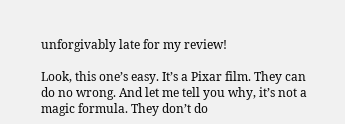unforgivably late for my review!

Look, this one’s easy. It’s a Pixar film. They can do no wrong. And let me tell you why, it’s not a magic formula. They don’t do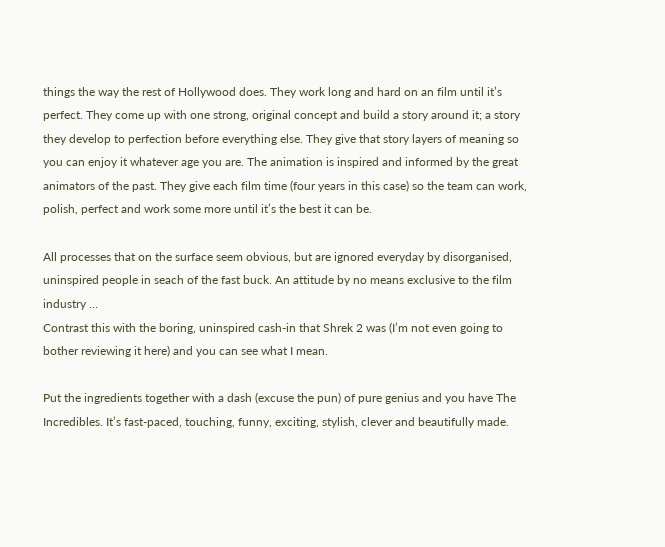things the way the rest of Hollywood does. They work long and hard on an film until it’s perfect. They come up with one strong, original concept and build a story around it; a story they develop to perfection before everything else. They give that story layers of meaning so you can enjoy it whatever age you are. The animation is inspired and informed by the great animators of the past. They give each film time (four years in this case) so the team can work, polish, perfect and work some more until it’s the best it can be.

All processes that on the surface seem obvious, but are ignored everyday by disorganised, uninspired people in seach of the fast buck. An attitude by no means exclusive to the film industry …
Contrast this with the boring, uninspired cash-in that Shrek 2 was (I’m not even going to bother reviewing it here) and you can see what I mean.

Put the ingredients together with a dash (excuse the pun) of pure genius and you have The Incredibles. It’s fast-paced, touching, funny, exciting, stylish, clever and beautifully made.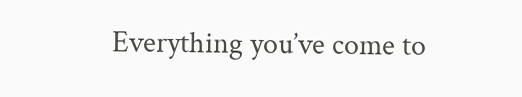Everything you’ve come to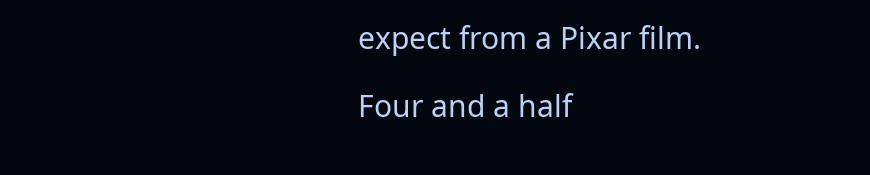expect from a Pixar film.

Four and a half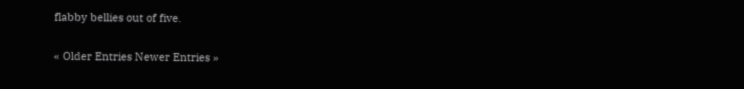flabby bellies out of five.

« Older Entries Newer Entries »